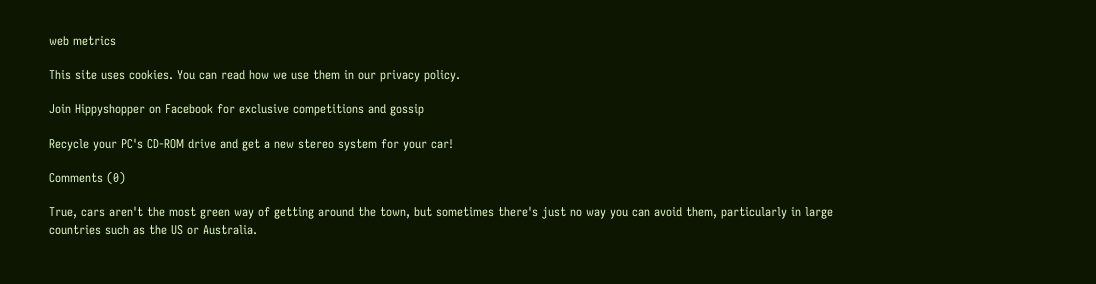web metrics

This site uses cookies. You can read how we use them in our privacy policy.

Join Hippyshopper on Facebook for exclusive competitions and gossip

Recycle your PC's CD-ROM drive and get a new stereo system for your car!

Comments (0)

True, cars aren't the most green way of getting around the town, but sometimes there's just no way you can avoid them, particularly in large countries such as the US or Australia.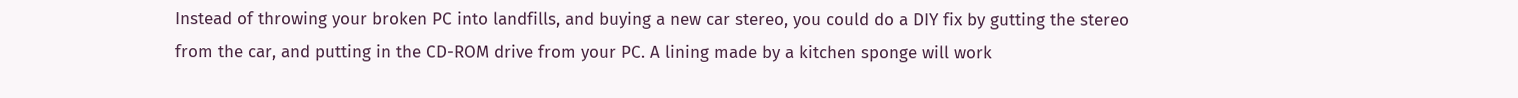Instead of throwing your broken PC into landfills, and buying a new car stereo, you could do a DIY fix by gutting the stereo from the car, and putting in the CD-ROM drive from your PC. A lining made by a kitchen sponge will work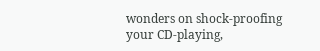wonders on shock-proofing your CD-playing,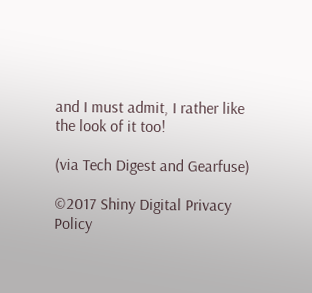and I must admit, I rather like the look of it too!

(via Tech Digest and Gearfuse)

©2017 Shiny Digital Privacy Policy